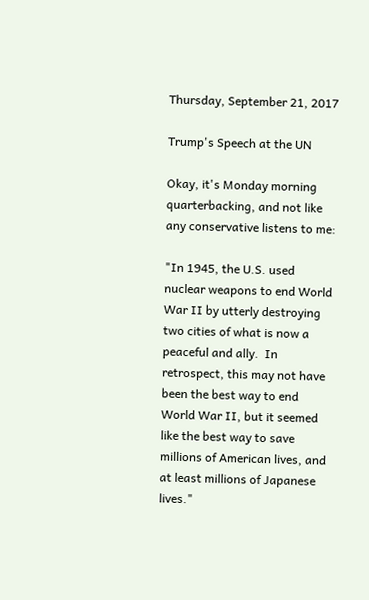Thursday, September 21, 2017

Trump's Speech at the UN

Okay, it's Monday morning quarterbacking, and not like any conservative listens to me:

"In 1945, the U.S. used nuclear weapons to end World War II by utterly destroying two cities of what is now a peaceful and ally.  In retrospect, this may not have been the best way to end World War II, but it seemed like the best way to save millions of American lives, and at least millions of Japanese lives."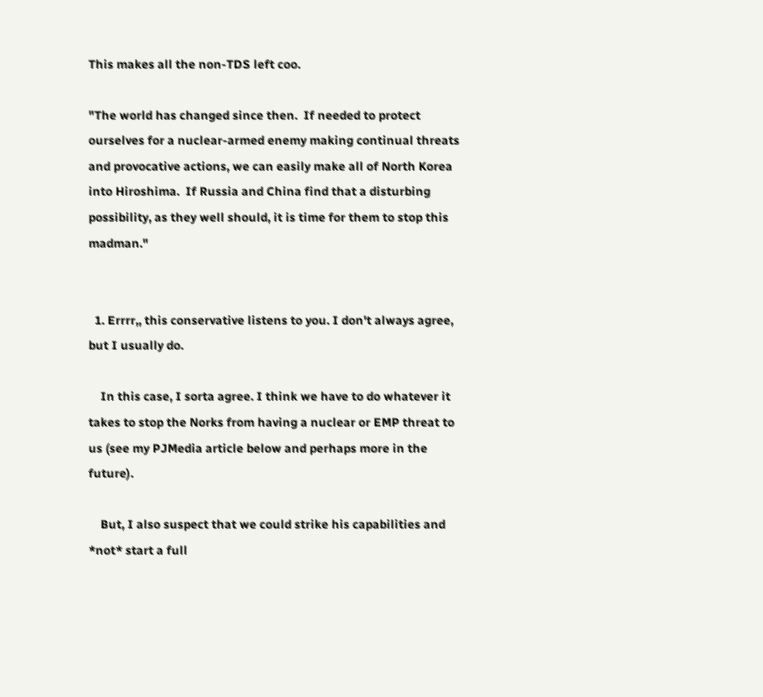This makes all the non-TDS left coo.

"The world has changed since then.  If needed to protect ourselves for a nuclear-armed enemy making continual threats and provocative actions, we can easily make all of North Korea into Hiroshima.  If Russia and China find that a disturbing possibility, as they well should, it is time for them to stop this madman."


  1. Errrr,, this conservative listens to you. I don't always agree, but I usually do.

    In this case, I sorta agree. I think we have to do whatever it takes to stop the Norks from having a nuclear or EMP threat to us (see my PJMedia article below and perhaps more in the future).

    But, I also suspect that we could strike his capabilities and *not* start a full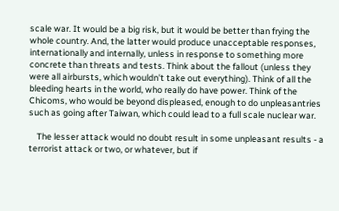scale war. It would be a big risk, but it would be better than frying the whole country. And, the latter would produce unacceptable responses, internationally and internally, unless in response to something more concrete than threats and tests. Think about the fallout (unless they were all airbursts, which wouldn't take out everything). Think of all the bleeding hearts in the world, who really do have power. Think of the Chicoms, who would be beyond displeased, enough to do unpleasantries such as going after Taiwan, which could lead to a full scale nuclear war.

    The lesser attack would no doubt result in some unpleasant results - a terrorist attack or two, or whatever, but if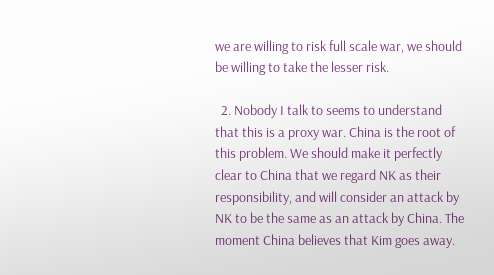we are willing to risk full scale war, we should be willing to take the lesser risk.

  2. Nobody I talk to seems to understand that this is a proxy war. China is the root of this problem. We should make it perfectly clear to China that we regard NK as their responsibility, and will consider an attack by NK to be the same as an attack by China. The moment China believes that Kim goes away.